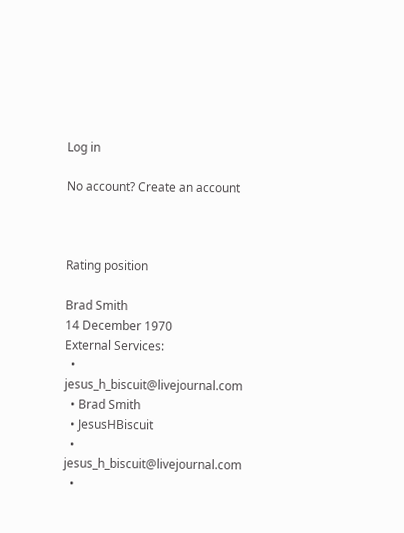Log in

No account? Create an account



Rating position

Brad Smith
14 December 1970
External Services:
  • jesus_h_biscuit@livejournal.com
  • Brad Smith
  • JesusHBiscuit
  • jesus_h_biscuit@livejournal.com
  •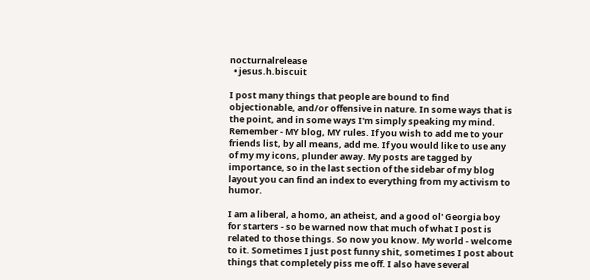nocturnalrelease
  • jesus.h.biscuit

I post many things that people are bound to find objectionable, and/or offensive in nature. In some ways that is the point, and in some ways I'm simply speaking my mind. Remember - MY blog, MY rules. If you wish to add me to your friends list, by all means, add me. If you would like to use any of my my icons, plunder away. My posts are tagged by importance, so in the last section of the sidebar of my blog layout you can find an index to everything from my activism to humor.

I am a liberal, a homo, an atheist, and a good ol' Georgia boy for starters - so be warned now that much of what I post is related to those things. So now you know. My world - welcome to it. Sometimes I just post funny shit, sometimes I post about things that completely piss me off. I also have several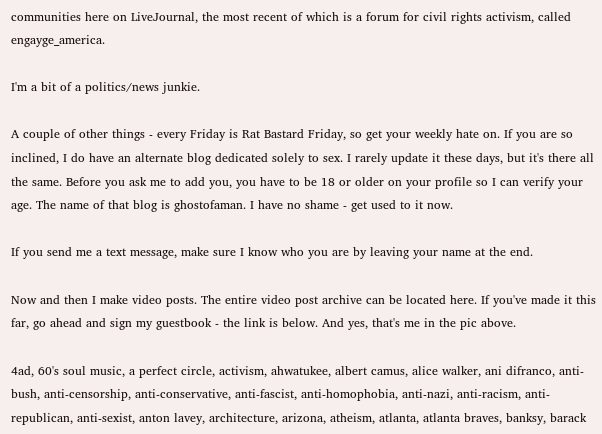communities here on LiveJournal, the most recent of which is a forum for civil rights activism, called engayge_america.

I'm a bit of a politics/news junkie.

A couple of other things - every Friday is Rat Bastard Friday, so get your weekly hate on. If you are so inclined, I do have an alternate blog dedicated solely to sex. I rarely update it these days, but it's there all the same. Before you ask me to add you, you have to be 18 or older on your profile so I can verify your age. The name of that blog is ghostofaman. I have no shame - get used to it now.

If you send me a text message, make sure I know who you are by leaving your name at the end.

Now and then I make video posts. The entire video post archive can be located here. If you've made it this far, go ahead and sign my guestbook - the link is below. And yes, that's me in the pic above.

4ad, 60's soul music, a perfect circle, activism, ahwatukee, albert camus, alice walker, ani difranco, anti-bush, anti-censorship, anti-conservative, anti-fascist, anti-homophobia, anti-nazi, anti-racism, anti-republican, anti-sexist, anton lavey, architecture, arizona, atheism, atlanta, atlanta braves, banksy, barack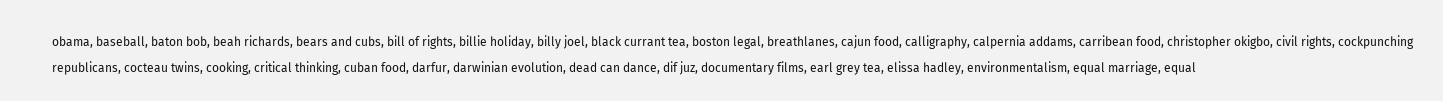obama, baseball, baton bob, beah richards, bears and cubs, bill of rights, billie holiday, billy joel, black currant tea, boston legal, breathlanes, cajun food, calligraphy, calpernia addams, carribean food, christopher okigbo, civil rights, cockpunching republicans, cocteau twins, cooking, critical thinking, cuban food, darfur, darwinian evolution, dead can dance, dif juz, documentary films, earl grey tea, elissa hadley, environmentalism, equal marriage, equal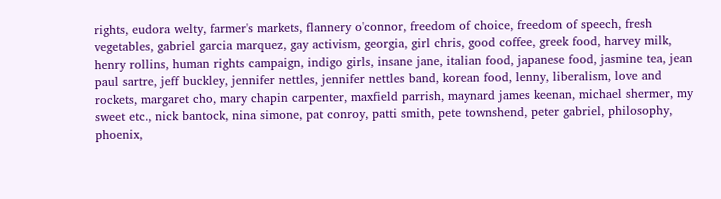rights, eudora welty, farmer's markets, flannery o'connor, freedom of choice, freedom of speech, fresh vegetables, gabriel garcia marquez, gay activism, georgia, girl chris, good coffee, greek food, harvey milk, henry rollins, human rights campaign, indigo girls, insane jane, italian food, japanese food, jasmine tea, jean paul sartre, jeff buckley, jennifer nettles, jennifer nettles band, korean food, lenny, liberalism, love and rockets, margaret cho, mary chapin carpenter, maxfield parrish, maynard james keenan, michael shermer, my sweet etc., nick bantock, nina simone, pat conroy, patti smith, pete townshend, peter gabriel, philosophy, phoenix,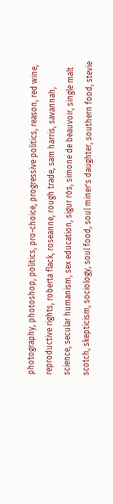photography, photoshop, politics, pro-choice, progressive politics, reason, red wine, reproductive rights, roberta flack, roseanne, rough trade, sam harris, savannah, science, secular humanism, sex education, sigur rós, simone de beauvoir, single malt scotch, skepticism, sociology, soul food, soul miner's daughter, southern food, stevie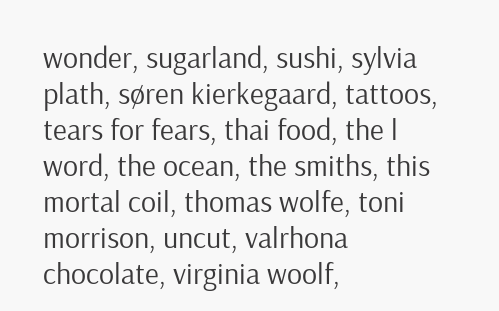wonder, sugarland, sushi, sylvia plath, søren kierkegaard, tattoos, tears for fears, thai food, the l word, the ocean, the smiths, this mortal coil, thomas wolfe, toni morrison, uncut, valrhona chocolate, virginia woolf,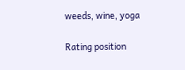weeds, wine, yoga

Rating position